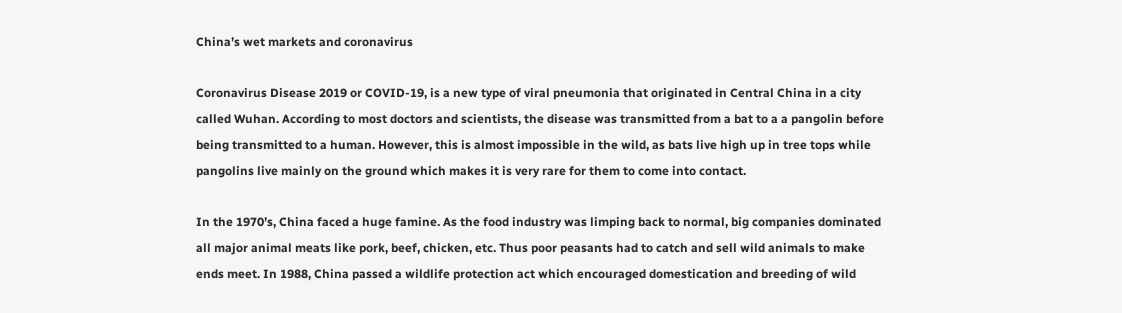China’s wet markets and coronavirus

Coronavirus Disease 2019 or COVID-19, is a new type of viral pneumonia that originated in Central China in a city called Wuhan. According to most doctors and scientists, the disease was transmitted from a bat to a a pangolin before being transmitted to a human. However, this is almost impossible in the wild, as bats live high up in tree tops while pangolins live mainly on the ground which makes it is very rare for them to come into contact.

In the 1970’s, China faced a huge famine. As the food industry was limping back to normal, big companies dominated all major animal meats like pork, beef, chicken, etc. Thus poor peasants had to catch and sell wild animals to make ends meet. In 1988, China passed a wildlife protection act which encouraged domestication and breeding of wild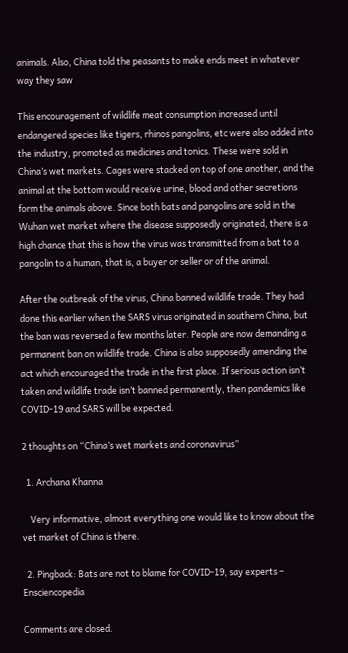animals. Also, China told the peasants to make ends meet in whatever way they saw

This encouragement of wildlife meat consumption increased until endangered species like tigers, rhinos pangolins, etc were also added into the industry, promoted as medicines and tonics. These were sold in China’s wet markets. Cages were stacked on top of one another, and the animal at the bottom would receive urine, blood and other secretions form the animals above. Since both bats and pangolins are sold in the Wuhan wet market where the disease supposedly originated, there is a high chance that this is how the virus was transmitted from a bat to a pangolin to a human, that is, a buyer or seller or of the animal.

After the outbreak of the virus, China banned wildlife trade. They had done this earlier when the SARS virus originated in southern China, but the ban was reversed a few months later. People are now demanding a permanent ban on wildlife trade. China is also supposedly amending the act which encouraged the trade in the first place. If serious action isn’t taken and wildlife trade isn’t banned permanently, then pandemics like COVID-19 and SARS will be expected.

2 thoughts on “China’s wet markets and coronavirus”

  1. Archana Khanna

    Very informative, almost everything one would like to know about the vet market of China is there.

  2. Pingback: Bats are not to blame for COVID-19, say experts – Ensciencopedia

Comments are closed.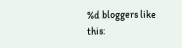%d bloggers like this: